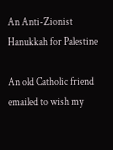An Anti-Zionist Hanukkah for Palestine

An old Catholic friend emailed to wish my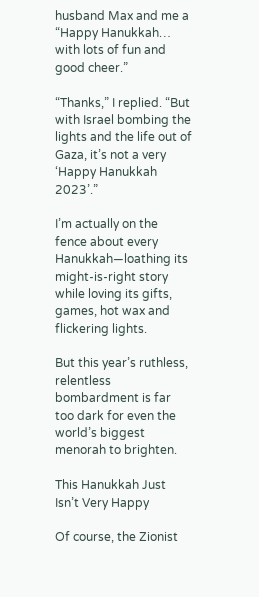husband Max and me a “Happy Hanukkah… with lots of fun and good cheer.”

“Thanks,” I replied. “But with Israel bombing the lights and the life out of Gaza, it’s not a very ‘Happy Hanukkah 2023’.”

I’m actually on the fence about every Hanukkah—loathing its might-is-right story while loving its gifts, games, hot wax and flickering lights.

But this year’s ruthless, relentless bombardment is far too dark for even the world’s biggest menorah to brighten.

This Hanukkah Just Isn’t Very Happy

Of course, the Zionist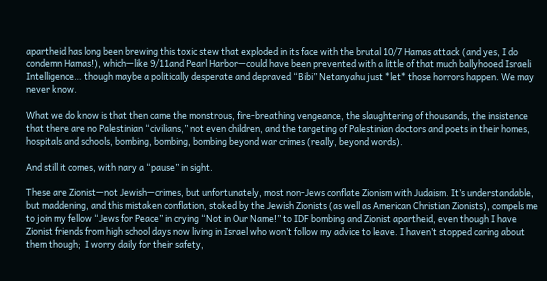apartheid has long been brewing this toxic stew that exploded in its face with the brutal 10/7 Hamas attack (and yes, I do condemn Hamas!), which—like 9/11and Pearl Harbor—could have been prevented with a little of that much ballyhooed Israeli Intelligence… though maybe a politically desperate and depraved “Bibi” Netanyahu just *let* those horrors happen. We may never know.

What we do know is that then came the monstrous, fire-breathing vengeance, the slaughtering of thousands, the insistence that there are no Palestinian “civilians,” not even children, and the targeting of Palestinian doctors and poets in their homes, hospitals and schools, bombing, bombing, bombing beyond war crimes (really, beyond words).

And still it comes, with nary a “pause” in sight.

These are Zionist—not Jewish—crimes, but unfortunately, most non-Jews conflate Zionism with Judaism. It’s understandable, but maddening, and this mistaken conflation, stoked by the Jewish Zionists (as well as American Christian Zionists), compels me to join my fellow “Jews for Peace” in crying “Not in Our Name!” to IDF bombing and Zionist apartheid, even though I have Zionist friends from high school days now living in Israel who won’t follow my advice to leave. I haven’t stopped caring about them though;  I worry daily for their safety,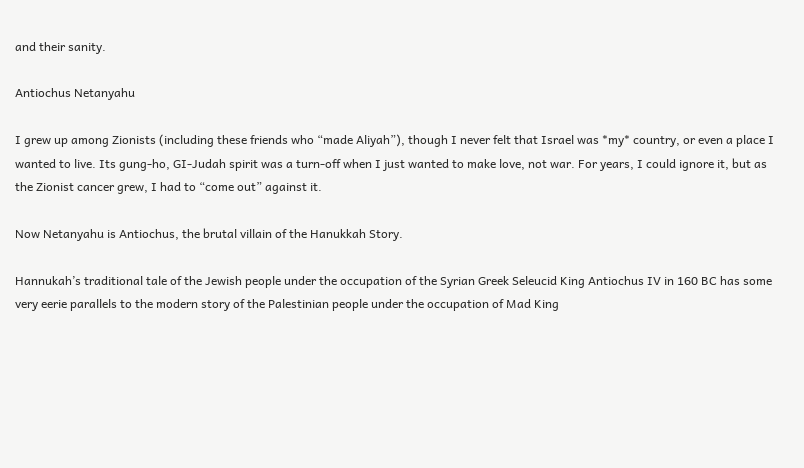and their sanity.

Antiochus Netanyahu

I grew up among Zionists (including these friends who “made Aliyah”), though I never felt that Israel was *my* country, or even a place I wanted to live. Its gung-ho, GI-Judah spirit was a turn-off when I just wanted to make love, not war. For years, I could ignore it, but as the Zionist cancer grew, I had to “come out” against it.

Now Netanyahu is Antiochus, the brutal villain of the Hanukkah Story.

Hannukah’s traditional tale of the Jewish people under the occupation of the Syrian Greek Seleucid King Antiochus IV in 160 BC has some very eerie parallels to the modern story of the Palestinian people under the occupation of Mad King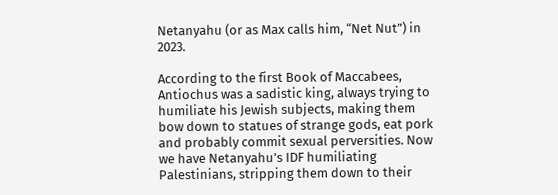Netanyahu (or as Max calls him, “Net Nut”) in 2023.

According to the first Book of Maccabees, Antiochus was a sadistic king, always trying to humiliate his Jewish subjects, making them bow down to statues of strange gods, eat pork and probably commit sexual perversities. Now we have Netanyahu’s IDF humiliating Palestinians, stripping them down to their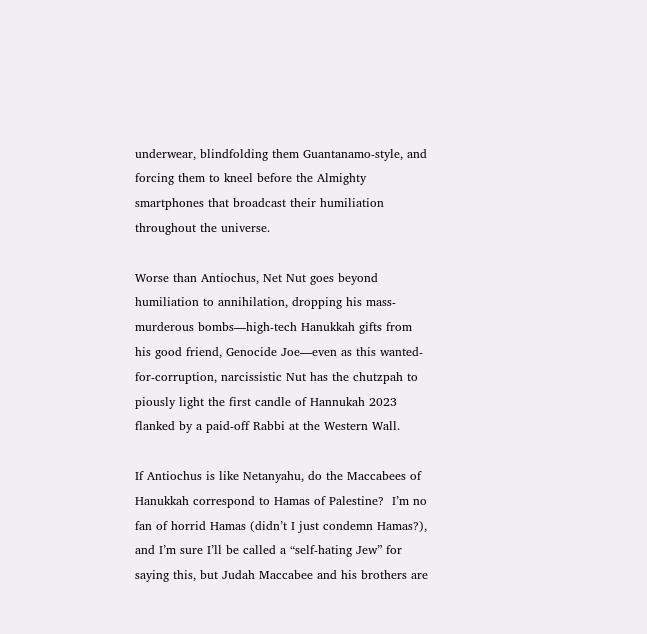underwear, blindfolding them Guantanamo-style, and forcing them to kneel before the Almighty smartphones that broadcast their humiliation throughout the universe.

Worse than Antiochus, Net Nut goes beyond humiliation to annihilation, dropping his mass-murderous bombs—high-tech Hanukkah gifts from his good friend, Genocide Joe—even as this wanted-for-corruption, narcissistic Nut has the chutzpah to piously light the first candle of Hannukah 2023 flanked by a paid-off Rabbi at the Western Wall.

If Antiochus is like Netanyahu, do the Maccabees of Hanukkah correspond to Hamas of Palestine?  I’m no fan of horrid Hamas (didn’t I just condemn Hamas?), and I’m sure I’ll be called a “self-hating Jew” for saying this, but Judah Maccabee and his brothers are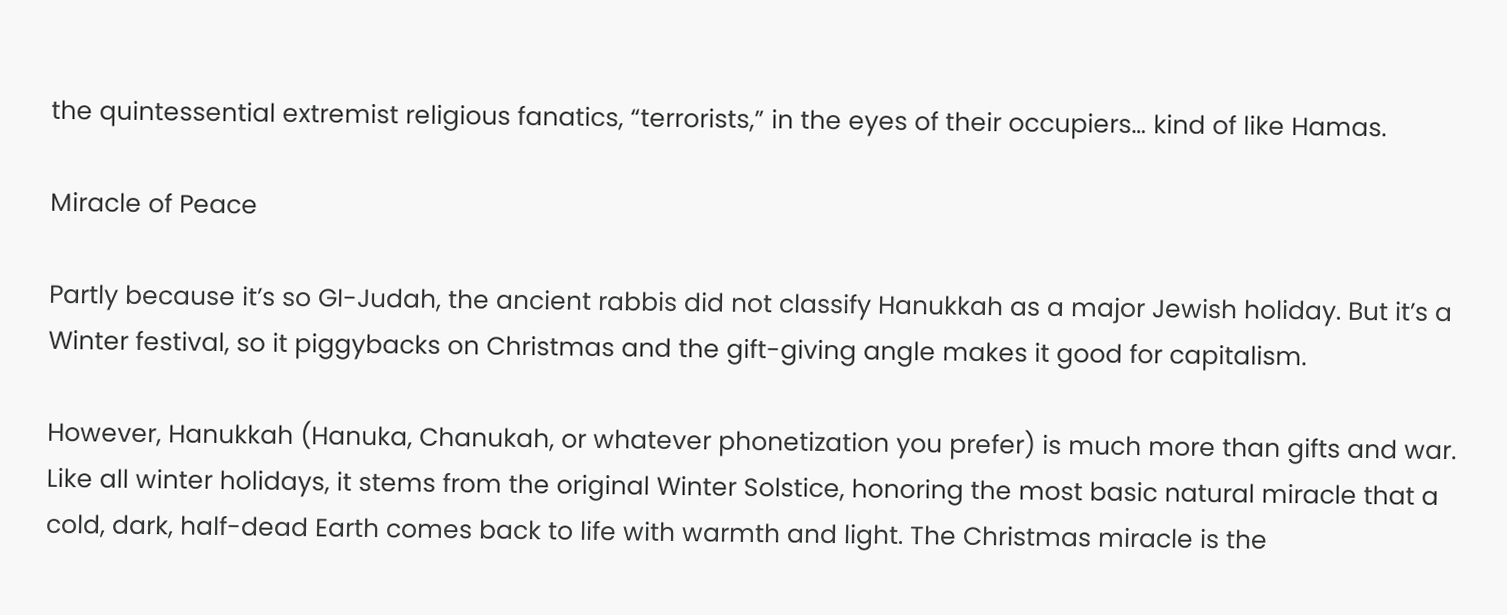the quintessential extremist religious fanatics, “terrorists,” in the eyes of their occupiers… kind of like Hamas.

Miracle of Peace

Partly because it’s so GI-Judah, the ancient rabbis did not classify Hanukkah as a major Jewish holiday. But it’s a Winter festival, so it piggybacks on Christmas and the gift-giving angle makes it good for capitalism.

However, Hanukkah (Hanuka, Chanukah, or whatever phonetization you prefer) is much more than gifts and war. Like all winter holidays, it stems from the original Winter Solstice, honoring the most basic natural miracle that a cold, dark, half-dead Earth comes back to life with warmth and light. The Christmas miracle is the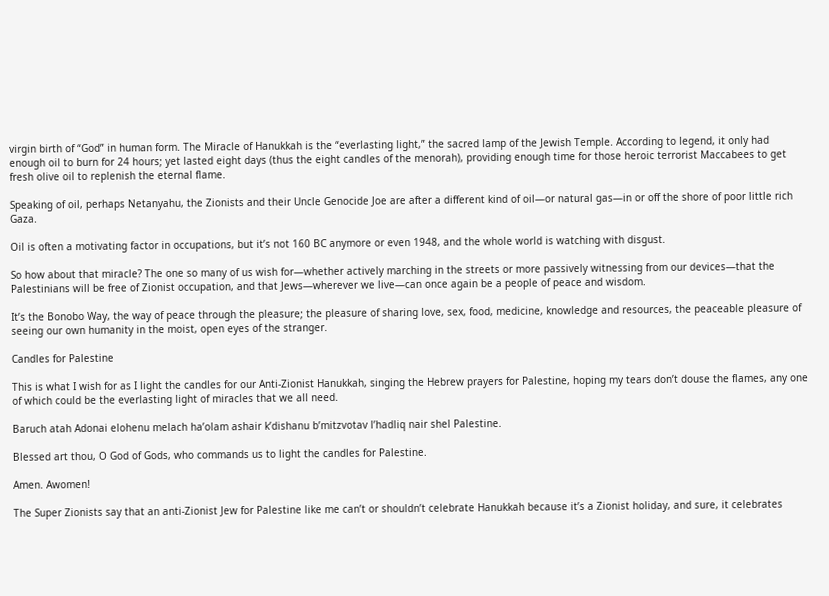virgin birth of “God” in human form. The Miracle of Hanukkah is the “everlasting light,” the sacred lamp of the Jewish Temple. According to legend, it only had enough oil to burn for 24 hours; yet lasted eight days (thus the eight candles of the menorah), providing enough time for those heroic terrorist Maccabees to get fresh olive oil to replenish the eternal flame.

Speaking of oil, perhaps Netanyahu, the Zionists and their Uncle Genocide Joe are after a different kind of oil—or natural gas—in or off the shore of poor little rich Gaza.

Oil is often a motivating factor in occupations, but it’s not 160 BC anymore or even 1948, and the whole world is watching with disgust.

So how about that miracle? The one so many of us wish for—whether actively marching in the streets or more passively witnessing from our devices—that the Palestinians will be free of Zionist occupation, and that Jews—wherever we live—can once again be a people of peace and wisdom.

It’s the Bonobo Way, the way of peace through the pleasure; the pleasure of sharing love, sex, food, medicine, knowledge and resources, the peaceable pleasure of seeing our own humanity in the moist, open eyes of the stranger.

Candles for Palestine

This is what I wish for as I light the candles for our Anti-Zionist Hanukkah, singing the Hebrew prayers for Palestine, hoping my tears don’t douse the flames, any one of which could be the everlasting light of miracles that we all need.

Baruch atah Adonai elohenu melach ha’olam ashair k’dishanu b’mitzvotav l’hadliq nair shel Palestine.

Blessed art thou, O God of Gods, who commands us to light the candles for Palestine.

Amen. Awomen!

The Super Zionists say that an anti-Zionist Jew for Palestine like me can’t or shouldn’t celebrate Hanukkah because it’s a Zionist holiday, and sure, it celebrates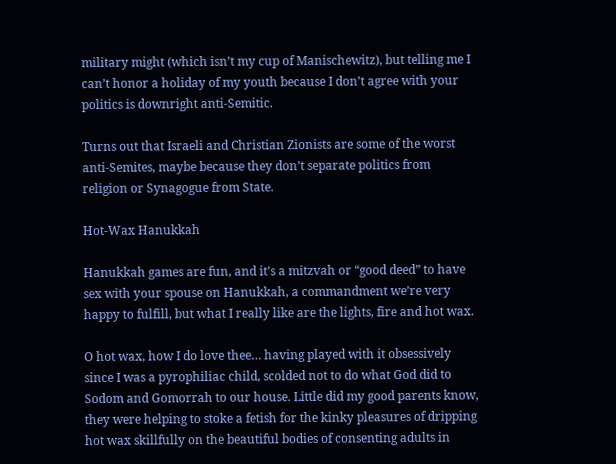military might (which isn’t my cup of Manischewitz), but telling me I can’t honor a holiday of my youth because I don’t agree with your politics is downright anti-Semitic.

Turns out that Israeli and Christian Zionists are some of the worst anti-Semites, maybe because they don’t separate politics from religion or Synagogue from State.

Hot-Wax Hanukkah

Hanukkah games are fun, and it’s a mitzvah or “good deed” to have sex with your spouse on Hanukkah, a commandment we’re very happy to fulfill, but what I really like are the lights, fire and hot wax.

O hot wax, how I do love thee… having played with it obsessively since I was a pyrophiliac child, scolded not to do what God did to Sodom and Gomorrah to our house. Little did my good parents know, they were helping to stoke a fetish for the kinky pleasures of dripping hot wax skillfully on the beautiful bodies of consenting adults in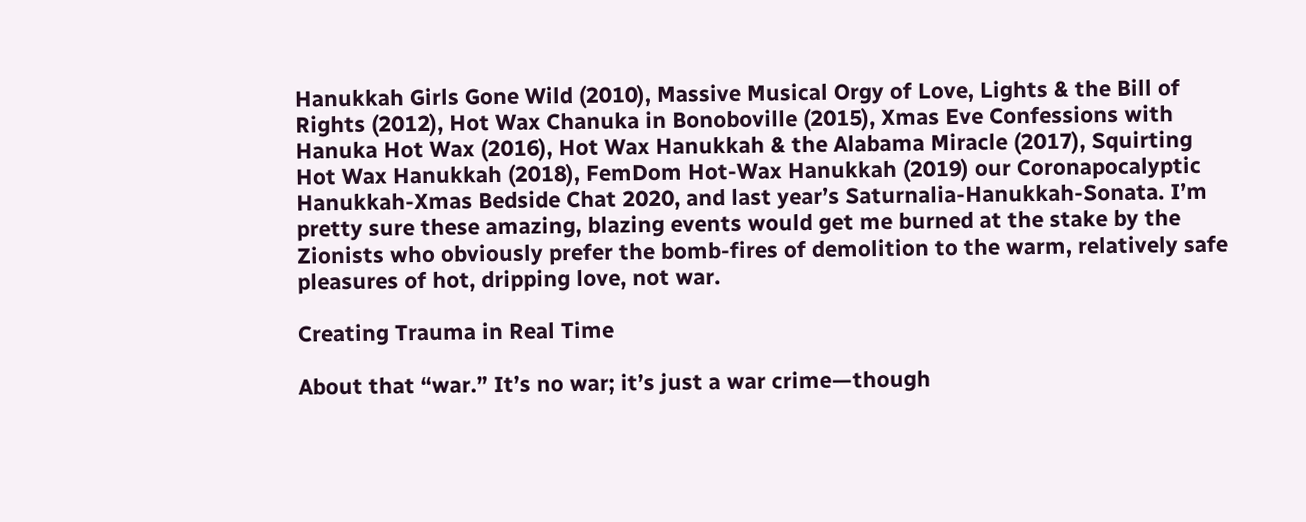Hanukkah Girls Gone Wild (2010), Massive Musical Orgy of Love, Lights & the Bill of Rights (2012), Hot Wax Chanuka in Bonoboville (2015), Xmas Eve Confessions with Hanuka Hot Wax (2016), Hot Wax Hanukkah & the Alabama Miracle (2017), Squirting Hot Wax Hanukkah (2018), FemDom Hot-Wax Hanukkah (2019) our Coronapocalyptic Hanukkah-Xmas Bedside Chat 2020, and last year’s Saturnalia-Hanukkah-Sonata. I’m pretty sure these amazing, blazing events would get me burned at the stake by the Zionists who obviously prefer the bomb-fires of demolition to the warm, relatively safe pleasures of hot, dripping love, not war.

Creating Trauma in Real Time

About that “war.” It’s no war; it’s just a war crime—though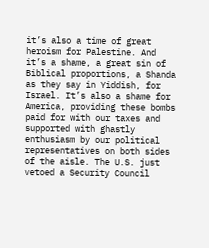it’s also a time of great heroism for Palestine. And it’s a shame, a great sin of Biblical proportions, a Shanda as they say in Yiddish, for Israel. It’s also a shame for America, providing these bombs paid for with our taxes and supported with ghastly enthusiasm by our political representatives on both sides of the aisle. The U.S. just vetoed a Security Council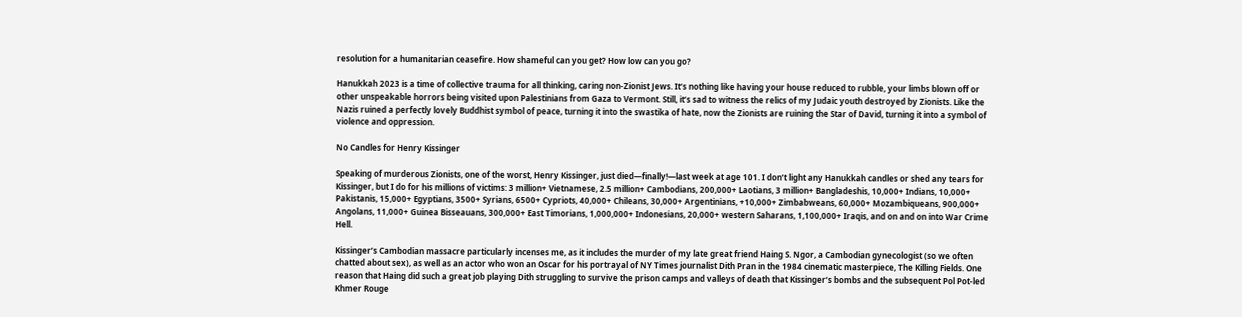resolution for a humanitarian ceasefire. How shameful can you get? How low can you go?

Hanukkah 2023 is a time of collective trauma for all thinking, caring non-Zionist Jews. It’s nothing like having your house reduced to rubble, your limbs blown off or other unspeakable horrors being visited upon Palestinians from Gaza to Vermont. Still, it’s sad to witness the relics of my Judaic youth destroyed by Zionists. Like the Nazis ruined a perfectly lovely Buddhist symbol of peace, turning it into the swastika of hate, now the Zionists are ruining the Star of David, turning it into a symbol of violence and oppression.

No Candles for Henry Kissinger

Speaking of murderous Zionists, one of the worst, Henry Kissinger, just died—finally!—last week at age 101. I don’t light any Hanukkah candles or shed any tears for Kissinger, but I do for his millions of victims: 3 million+ Vietnamese, 2.5 million+ Cambodians, 200,000+ Laotians, 3 million+ Bangladeshis, 10,000+ Indians, 10,000+ Pakistanis, 15,000+ Egyptians, 3500+ Syrians, 6500+ Cypriots, 40,000+ Chileans, 30,000+ Argentinians, +10,000+ Zimbabweans, 60,000+ Mozambiqueans, 900,000+ Angolans, 11,000+ Guinea Bisseauans, 300,000+ East Timorians, 1,000,000+ Indonesians, 20,000+ western Saharans, 1,100,000+ Iraqis, and on and on into War Crime Hell.

Kissinger’s Cambodian massacre particularly incenses me, as it includes the murder of my late great friend Haing S. Ngor, a Cambodian gynecologist (so we often chatted about sex), as well as an actor who won an Oscar for his portrayal of NY Times journalist Dith Pran in the 1984 cinematic masterpiece, The Killing Fields. One reason that Haing did such a great job playing Dith struggling to survive the prison camps and valleys of death that Kissinger’s bombs and the subsequent Pol Pot-led Khmer Rouge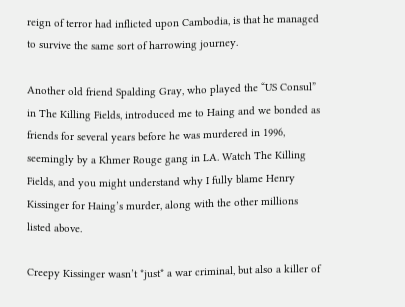reign of terror had inflicted upon Cambodia, is that he managed to survive the same sort of harrowing journey.

Another old friend Spalding Gray, who played the “US Consul” in The Killing Fields, introduced me to Haing and we bonded as friends for several years before he was murdered in 1996, seemingly by a Khmer Rouge gang in LA. Watch The Killing Fields, and you might understand why I fully blame Henry Kissinger for Haing’s murder, along with the other millions listed above.

Creepy Kissinger wasn’t *just* a war criminal, but also a killer of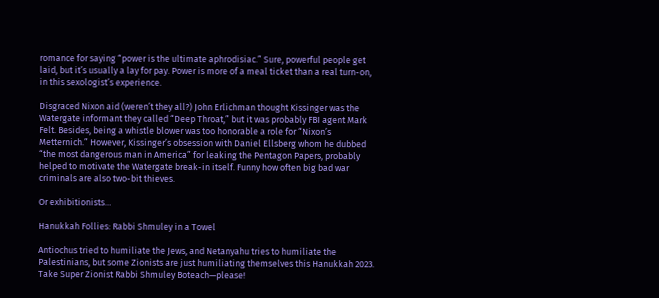romance for saying “power is the ultimate aphrodisiac.” Sure, powerful people get laid, but it’s usually a lay for pay. Power is more of a meal ticket than a real turn-on, in this sexologist’s experience.

Disgraced Nixon aid (weren’t they all?) John Erlichman thought Kissinger was the Watergate informant they called “Deep Throat,” but it was probably FBI agent Mark Felt. Besides, being a whistle blower was too honorable a role for “Nixon’s Metternich.” However, Kissinger’s obsession with Daniel Ellsberg whom he dubbed “the most dangerous man in America” for leaking the Pentagon Papers, probably helped to motivate the Watergate break-in itself. Funny how often big bad war criminals are also two-bit thieves.

Or exhibitionists…

Hanukkah Follies: Rabbi Shmuley in a Towel

Antiochus tried to humiliate the Jews, and Netanyahu tries to humiliate the Palestinians, but some Zionists are just humiliating themselves this Hanukkah 2023. Take Super Zionist Rabbi Shmuley Boteach—please!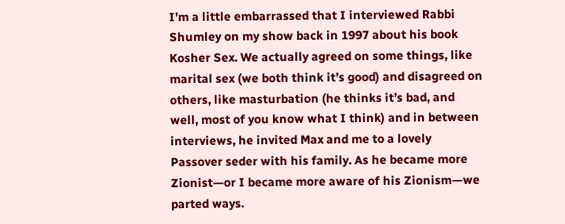I’m a little embarrassed that I interviewed Rabbi Shumley on my show back in 1997 about his book Kosher Sex. We actually agreed on some things, like marital sex (we both think it’s good) and disagreed on others, like masturbation (he thinks it’s bad, and well, most of you know what I think) and in between interviews, he invited Max and me to a lovely Passover seder with his family. As he became more Zionist—or I became more aware of his Zionism—we parted ways.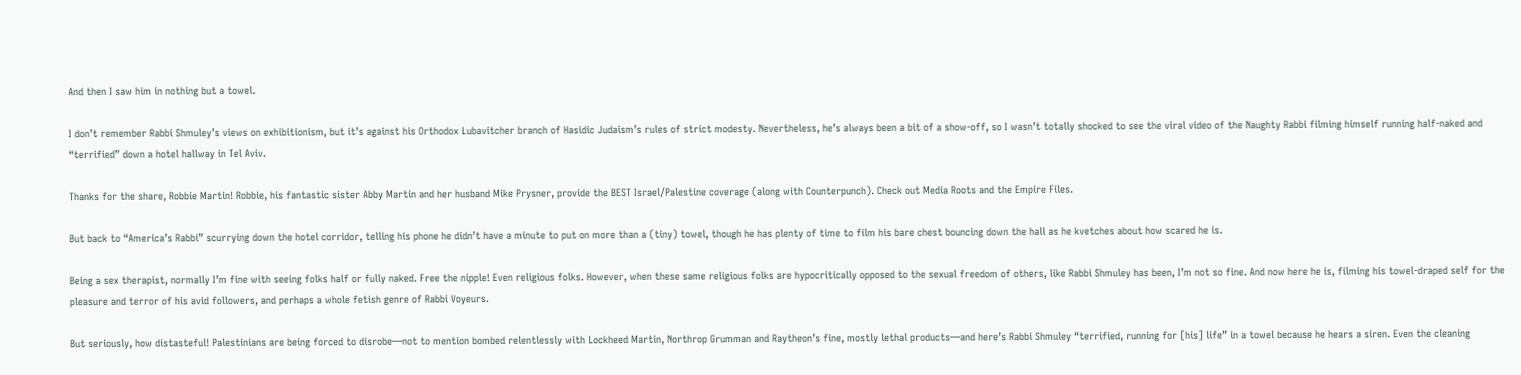And then I saw him in nothing but a towel.

I don’t remember Rabbi Shmuley’s views on exhibitionism, but it’s against his Orthodox Lubavitcher branch of Hasidic Judaism’s rules of strict modesty. Nevertheless, he’s always been a bit of a show-off, so I wasn’t totally shocked to see the viral video of the Naughty Rabbi filming himself running half-naked and “terrified” down a hotel hallway in Tel Aviv.

Thanks for the share, Robbie Martin! Robbie, his fantastic sister Abby Martin and her husband Mike Prysner, provide the BEST Israel/Palestine coverage (along with Counterpunch). Check out Media Roots and the Empire Files.

But back to “America’s Rabbi” scurrying down the hotel corridor, telling his phone he didn’t have a minute to put on more than a (tiny) towel, though he has plenty of time to film his bare chest bouncing down the hall as he kvetches about how scared he is.

Being a sex therapist, normally I’m fine with seeing folks half or fully naked. Free the nipple! Even religious folks. However, when these same religious folks are hypocritically opposed to the sexual freedom of others, like Rabbi Shmuley has been, I’m not so fine. And now here he is, filming his towel-draped self for the pleasure and terror of his avid followers, and perhaps a whole fetish genre of Rabbi Voyeurs.

But seriously, how distasteful! Palestinians are being forced to disrobe—not to mention bombed relentlessly with Lockheed Martin, Northrop Grumman and Raytheon’s fine, mostly lethal products—and here’s Rabbi Shmuley “terrified, running for [his] life” in a towel because he hears a siren. Even the cleaning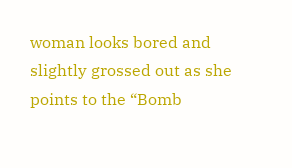woman looks bored and slightly grossed out as she points to the “Bomb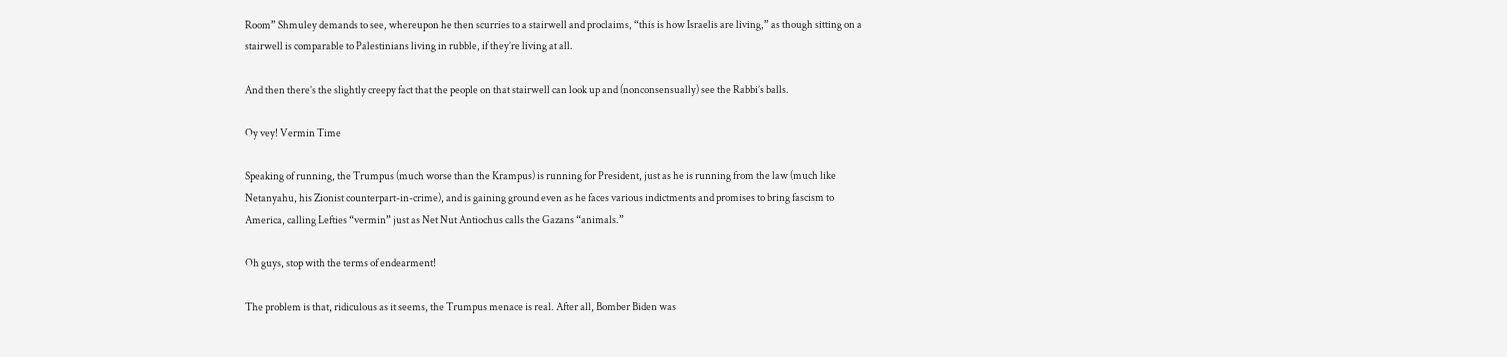Room” Shmuley demands to see, whereupon he then scurries to a stairwell and proclaims, “this is how Israelis are living,” as though sitting on a stairwell is comparable to Palestinians living in rubble, if they’re living at all.

And then there’s the slightly creepy fact that the people on that stairwell can look up and (nonconsensually) see the Rabbi’s balls.

Oy vey! Vermin Time

Speaking of running, the Trumpus (much worse than the Krampus) is running for President, just as he is running from the law (much like Netanyahu, his Zionist counterpart-in-crime), and is gaining ground even as he faces various indictments and promises to bring fascism to America, calling Lefties “vermin” just as Net Nut Antiochus calls the Gazans “animals.”

Oh guys, stop with the terms of endearment!

The problem is that, ridiculous as it seems, the Trumpus menace is real. After all, Bomber Biden was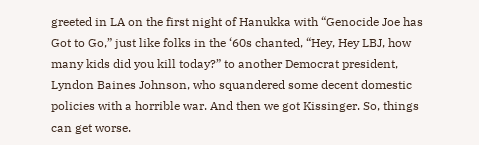greeted in LA on the first night of Hanukka with “Genocide Joe has Got to Go,” just like folks in the ‘60s chanted, “Hey, Hey LBJ, how many kids did you kill today?” to another Democrat president, Lyndon Baines Johnson, who squandered some decent domestic policies with a horrible war. And then we got Kissinger. So, things can get worse.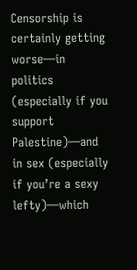Censorship is certainly getting worse—in politics (especially if you support Palestine)—and in sex (especially if you’re a sexy lefty)—which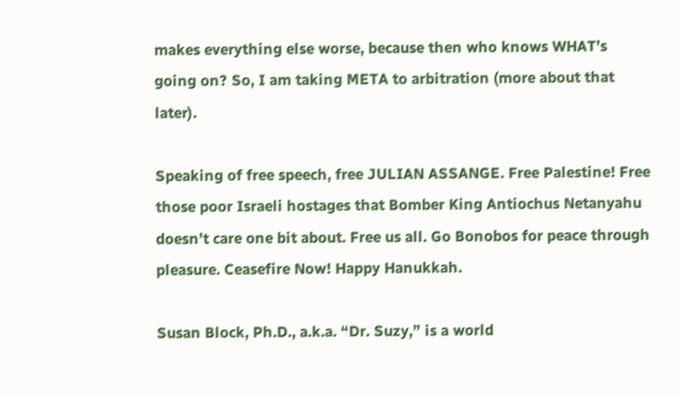makes everything else worse, because then who knows WHAT’s going on? So, I am taking META to arbitration (more about that later).

Speaking of free speech, free JULIAN ASSANGE. Free Palestine! Free those poor Israeli hostages that Bomber King Antiochus Netanyahu doesn’t care one bit about. Free us all. Go Bonobos for peace through pleasure. Ceasefire Now! Happy Hanukkah.

Susan Block, Ph.D., a.k.a. “Dr. Suzy,” is a world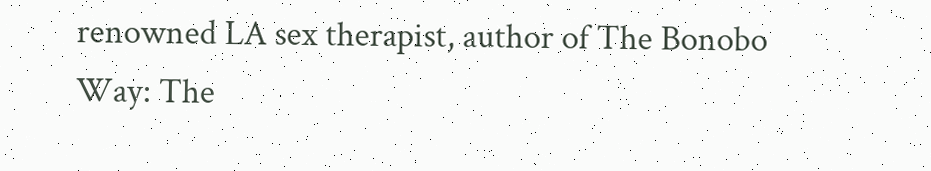renowned LA sex therapist, author of The Bonobo Way: The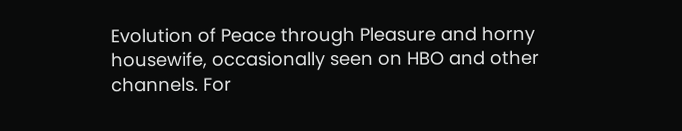Evolution of Peace through Pleasure and horny housewife, occasionally seen on HBO and other channels. For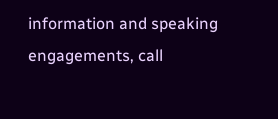information and speaking engagements, call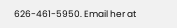626-461-5950. Email her at